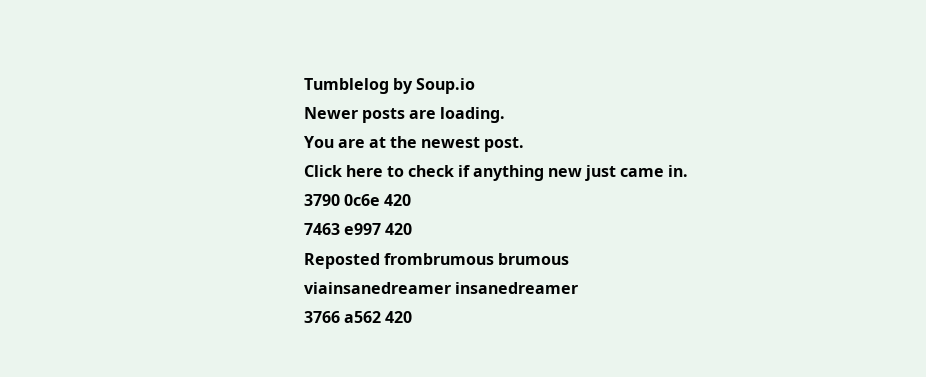Tumblelog by Soup.io
Newer posts are loading.
You are at the newest post.
Click here to check if anything new just came in.
3790 0c6e 420
7463 e997 420
Reposted frombrumous brumous viainsanedreamer insanedreamer
3766 a562 420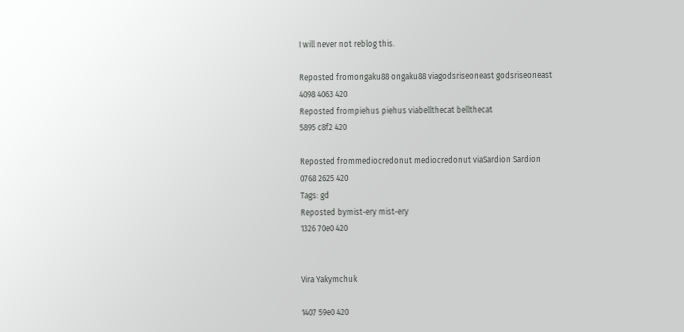I will never not reblog this.

Reposted fromongaku88 ongaku88 viagodsriseoneast godsriseoneast
4098 4063 420
Reposted frompiehus piehus viabellthecat bellthecat
5895 c8f2 420

Reposted frommediocredonut mediocredonut viaSardion Sardion
0768 2625 420
Tags: gd
Reposted bymist-ery mist-ery
1326 70e0 420


Vira Yakymchuk

1407 59e0 420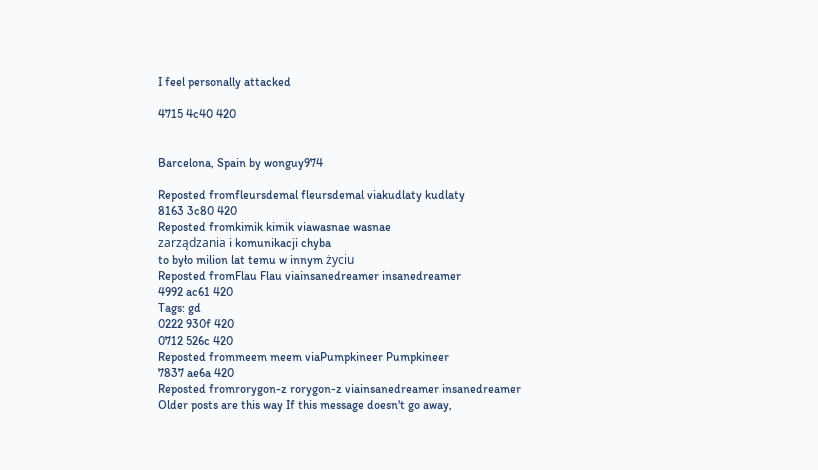I feel personally attacked

4715 4c40 420


Barcelona, Spain by wonguy974

Reposted fromfleursdemal fleursdemal viakudlaty kudlaty
8163 3c80 420
Reposted fromkimik kimik viawasnae wasnae
zarządzania i komunikacji chyba
to było milion lat temu w innym życiu
Reposted fromFlau Flau viainsanedreamer insanedreamer
4992 ac61 420
Tags: gd
0222 930f 420
0712 526c 420
Reposted frommeem meem viaPumpkineer Pumpkineer
7837 ae6a 420
Reposted fromrorygon-z rorygon-z viainsanedreamer insanedreamer
Older posts are this way If this message doesn't go away,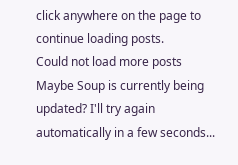click anywhere on the page to continue loading posts.
Could not load more posts
Maybe Soup is currently being updated? I'll try again automatically in a few seconds...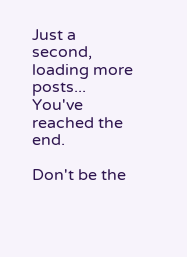Just a second, loading more posts...
You've reached the end.

Don't be the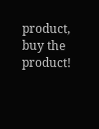product, buy the product!